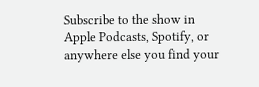Subscribe to the show in Apple Podcasts, Spotify, or anywhere else you find your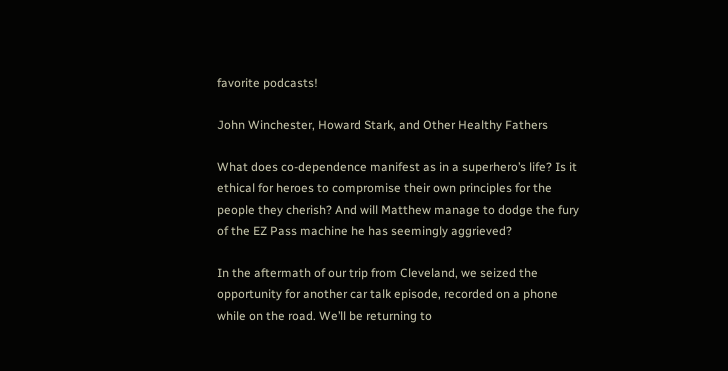favorite podcasts!

John Winchester, Howard Stark, and Other Healthy Fathers

What does co-dependence manifest as in a superhero’s life? Is it ethical for heroes to compromise their own principles for the people they cherish? And will Matthew manage to dodge the fury of the EZ Pass machine he has seemingly aggrieved?

In the aftermath of our trip from Cleveland, we seized the opportunity for another car talk episode, recorded on a phone while on the road. We’ll be returning to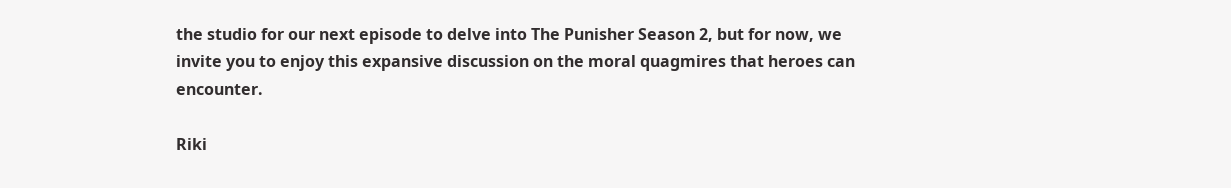the studio for our next episode to delve into The Punisher Season 2, but for now, we invite you to enjoy this expansive discussion on the moral quagmires that heroes can encounter.

Riki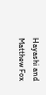Hayashi and Matthew Fox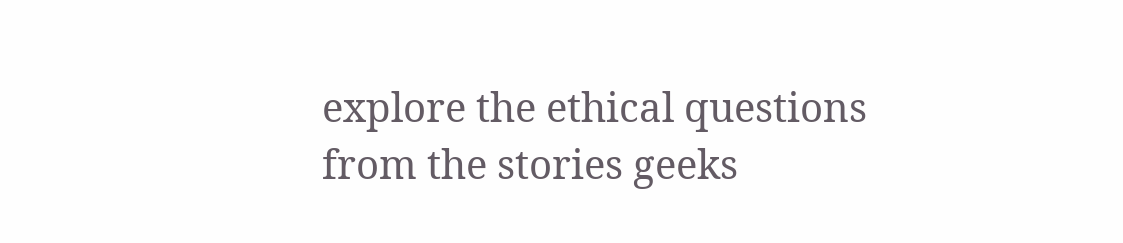explore the ethical questions from the stories geeks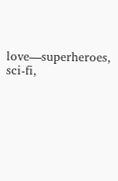love—superheroes, sci-fi,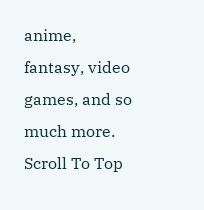anime, fantasy, video games, and so much more.
Scroll To Top